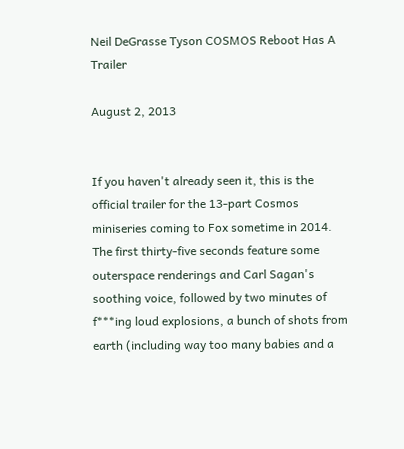Neil DeGrasse Tyson COSMOS Reboot Has A Trailer

August 2, 2013


If you haven't already seen it, this is the official trailer for the 13-part Cosmos miniseries coming to Fox sometime in 2014. The first thirty-five seconds feature some outerspace renderings and Carl Sagan's soothing voice, followed by two minutes of f***ing loud explosions, a bunch of shots from earth (including way too many babies and a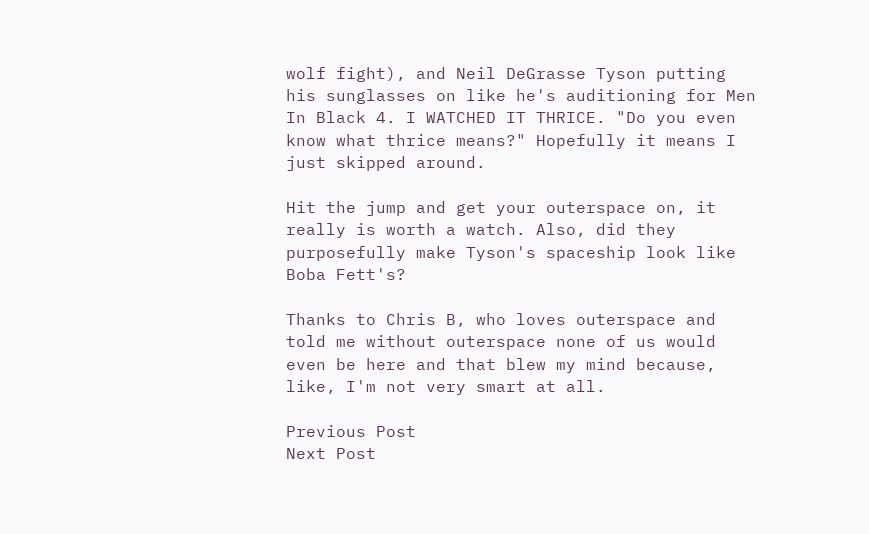wolf fight), and Neil DeGrasse Tyson putting his sunglasses on like he's auditioning for Men In Black 4. I WATCHED IT THRICE. "Do you even know what thrice means?" Hopefully it means I just skipped around.

Hit the jump and get your outerspace on, it really is worth a watch. Also, did they purposefully make Tyson's spaceship look like Boba Fett's?

Thanks to Chris B, who loves outerspace and told me without outerspace none of us would even be here and that blew my mind because, like, I'm not very smart at all.

Previous Post
Next Post